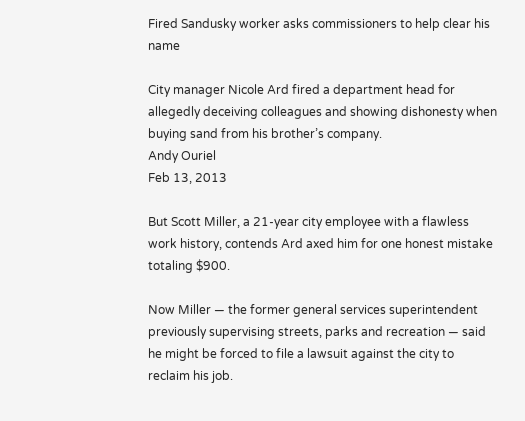Fired Sandusky worker asks commissioners to help clear his name

City manager Nicole Ard fired a department head for allegedly deceiving colleagues and showing dishonesty when buying sand from his brother’s company.
Andy Ouriel
Feb 13, 2013

But Scott Miller, a 21-year city employee with a flawless work history, contends Ard axed him for one honest mistake totaling $900.

Now Miller — the former general services superintendent previously supervising streets, parks and recreation — said he might be forced to file a lawsuit against the city to reclaim his job.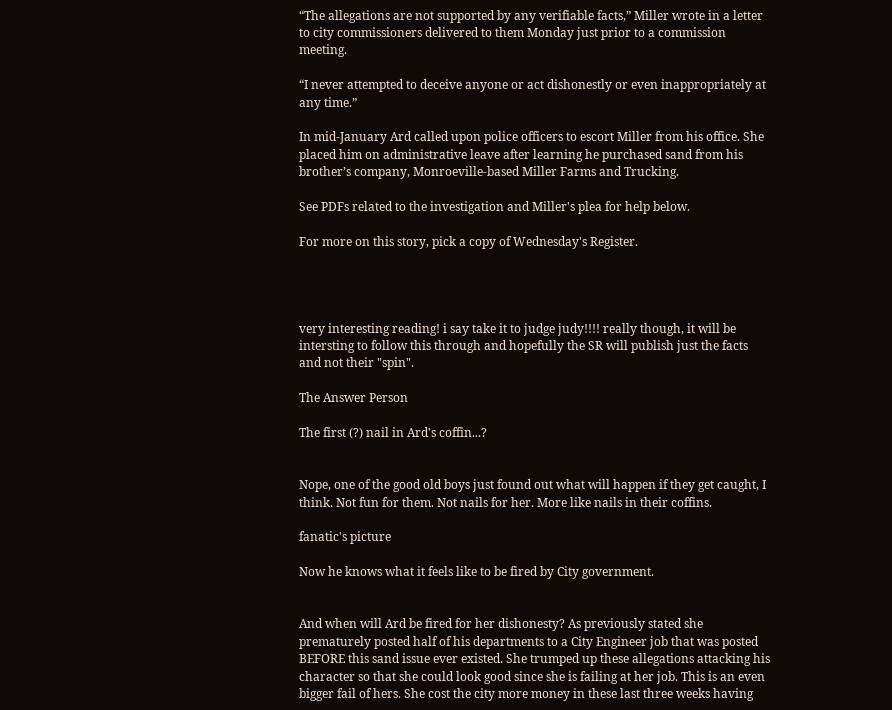“The allegations are not supported by any verifiable facts,” Miller wrote in a letter to city commissioners delivered to them Monday just prior to a commission meeting.

“I never attempted to deceive anyone or act dishonestly or even inappropriately at any time.”

In mid-January Ard called upon police officers to escort Miller from his office. She placed him on administrative leave after learning he purchased sand from his brother’s company, Monroeville-based Miller Farms and Trucking.

See PDFs related to the investigation and Miller's plea for help below.

For more on this story, pick a copy of Wednesday's Register.




very interesting reading! i say take it to judge judy!!!! really though, it will be intersting to follow this through and hopefully the SR will publish just the facts and not their "spin".

The Answer Person

The first (?) nail in Ard's coffin...?


Nope, one of the good old boys just found out what will happen if they get caught, I think. Not fun for them. Not nails for her. More like nails in their coffins.

fanatic's picture

Now he knows what it feels like to be fired by City government.


And when will Ard be fired for her dishonesty? As previously stated she prematurely posted half of his departments to a City Engineer job that was posted BEFORE this sand issue ever existed. She trumped up these allegations attacking his character so that she could look good since she is failing at her job. This is an even bigger fail of hers. She cost the city more money in these last three weeks having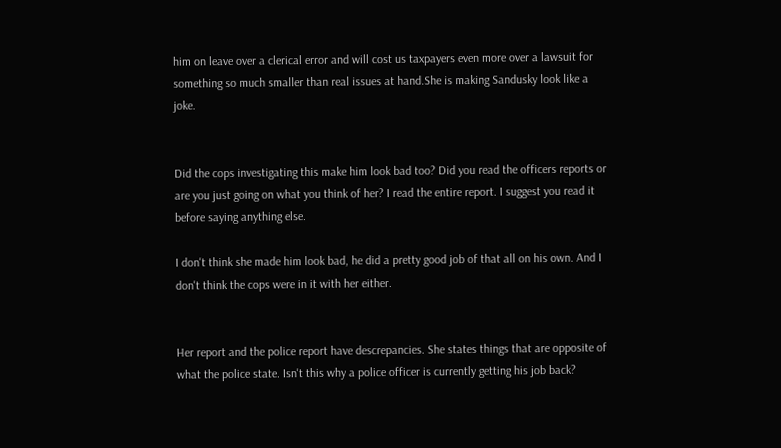him on leave over a clerical error and will cost us taxpayers even more over a lawsuit for something so much smaller than real issues at hand.She is making Sandusky look like a joke.


Did the cops investigating this make him look bad too? Did you read the officers reports or are you just going on what you think of her? I read the entire report. I suggest you read it before saying anything else.

I don't think she made him look bad, he did a pretty good job of that all on his own. And I don't think the cops were in it with her either.


Her report and the police report have descrepancies. She states things that are opposite of what the police state. Isn't this why a police officer is currently getting his job back?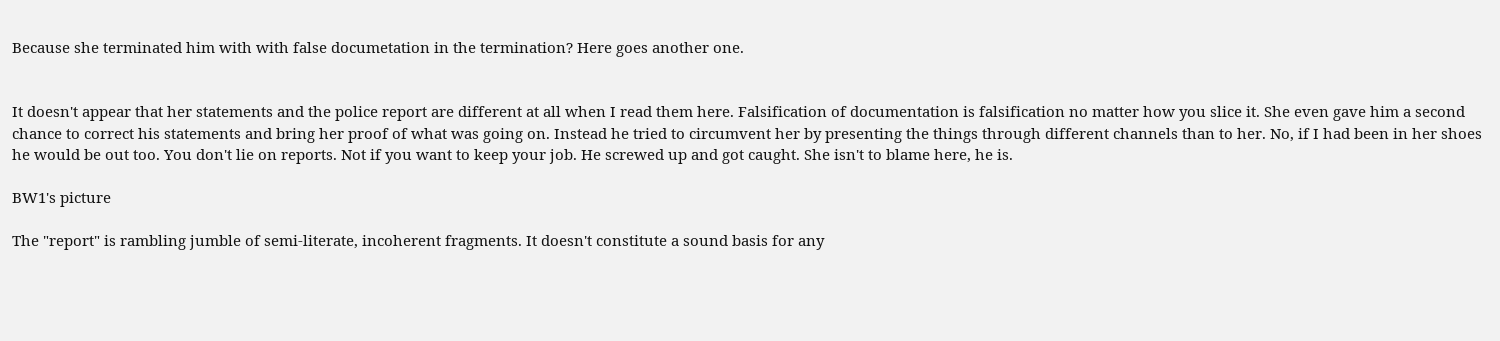Because she terminated him with with false documetation in the termination? Here goes another one.


It doesn't appear that her statements and the police report are different at all when I read them here. Falsification of documentation is falsification no matter how you slice it. She even gave him a second chance to correct his statements and bring her proof of what was going on. Instead he tried to circumvent her by presenting the things through different channels than to her. No, if I had been in her shoes he would be out too. You don't lie on reports. Not if you want to keep your job. He screwed up and got caught. She isn't to blame here, he is.

BW1's picture

The "report" is rambling jumble of semi-literate, incoherent fragments. It doesn't constitute a sound basis for any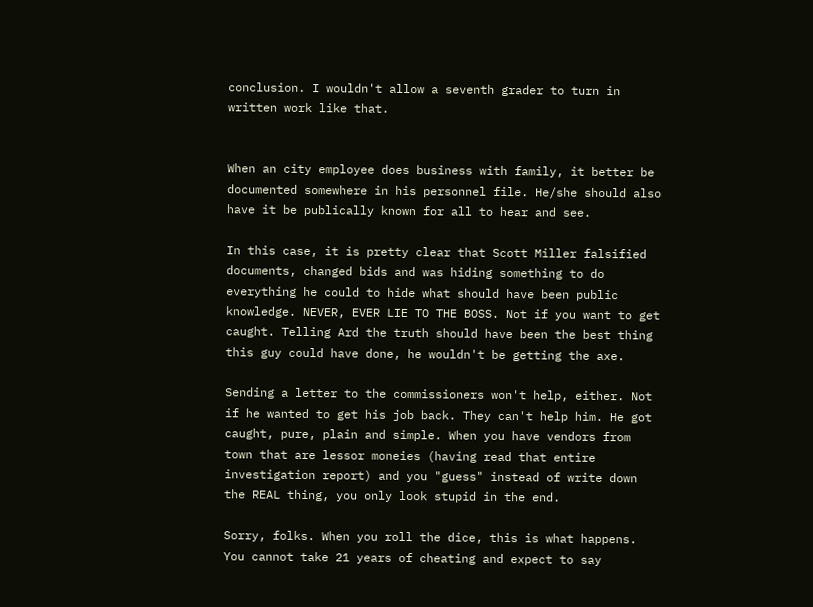conclusion. I wouldn't allow a seventh grader to turn in written work like that.


When an city employee does business with family, it better be documented somewhere in his personnel file. He/she should also have it be publically known for all to hear and see.

In this case, it is pretty clear that Scott Miller falsified documents, changed bids and was hiding something to do everything he could to hide what should have been public knowledge. NEVER, EVER LIE TO THE BOSS. Not if you want to get caught. Telling Ard the truth should have been the best thing this guy could have done, he wouldn't be getting the axe.

Sending a letter to the commissioners won't help, either. Not if he wanted to get his job back. They can't help him. He got caught, pure, plain and simple. When you have vendors from town that are lessor moneies (having read that entire investigation report) and you "guess" instead of write down the REAL thing, you only look stupid in the end.

Sorry, folks. When you roll the dice, this is what happens. You cannot take 21 years of cheating and expect to say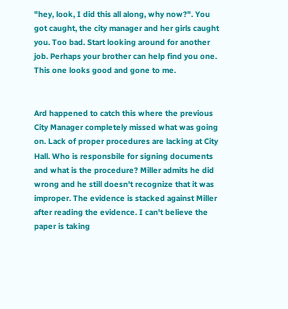"hey, look, I did this all along, why now?". You got caught, the city manager and her girls caught you. Too bad. Start looking around for another job. Perhaps your brother can help find you one. This one looks good and gone to me.


Ard happened to catch this where the previous City Manager completely missed what was going on. Lack of proper procedures are lacking at City Hall. Who is responsbile for signing documents and what is the procedure? Miller admits he did wrong and he still doesn't recognize that it was improper. The evidence is stacked against Miller after reading the evidence. I can't believe the paper is taking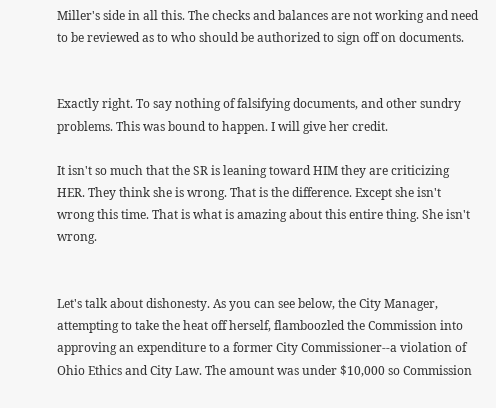Miller's side in all this. The checks and balances are not working and need to be reviewed as to who should be authorized to sign off on documents.


Exactly right. To say nothing of falsifying documents, and other sundry problems. This was bound to happen. I will give her credit.

It isn't so much that the SR is leaning toward HIM they are criticizing HER. They think she is wrong. That is the difference. Except she isn't wrong this time. That is what is amazing about this entire thing. She isn't wrong.


Let's talk about dishonesty. As you can see below, the City Manager, attempting to take the heat off herself, flamboozled the Commission into approving an expenditure to a former City Commissioner--a violation of Ohio Ethics and City Law. The amount was under $10,000 so Commission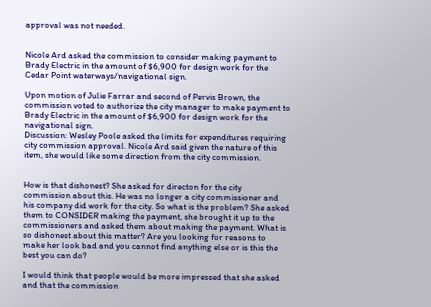approval was not needed.


Nicole Ard asked the commission to consider making payment to Brady Electric in the amount of $6,900 for design work for the Cedar Point waterways/navigational sign.

Upon motion of Julie Farrar and second of Pervis Brown, the commission voted to authorize the city manager to make payment to Brady Electric in the amount of $6,900 for design work for the navigational sign.
Discussion: Wesley Poole asked the limits for expenditures requiring city commission approval. Nicole Ard said given the nature of this item, she would like some direction from the city commission.


How is that dishonest? She asked for directon for the city commission about this. He was no longer a city commissioner and his company did work for the city. So what is the problem? She asked them to CONSIDER making the payment, she brought it up to the commissioners and asked them about making the payment. What is so dishonest about this matter? Are you looking for reasons to make her look bad and you cannot find anything else or is this the best you can do?

I would think that people would be more impressed that she asked and that the commission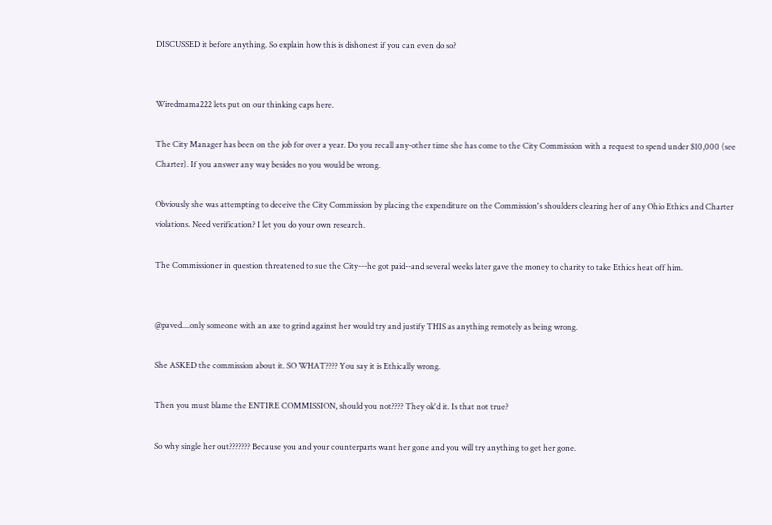DISCUSSED it before anything. So explain how this is dishonest if you can even do so?


Wiredmama222 lets put on our thinking caps here.

The City Manager has been on the job for over a year. Do you recall any-other time she has come to the City Commission with a request to spend under $10,000 (see Charter). If you answer any way besides no you would be wrong.

Obviously she was attempting to deceive the City Commission by placing the expenditure on the Commission's shoulders clearing her of any Ohio Ethics and Charter violations. Need verification? I let you do your own research.

The Commissioner in question threatened to sue the City---he got paid--and several weeks later gave the money to charity to take Ethics heat off him.


@paved....only someone with an axe to grind against her would try and justify THIS as anything remotely as being wrong.

She ASKED the commission about it. SO WHAT???? You say it is Ethically wrong.

Then you must blame the ENTIRE COMMISSION, should you not???? They ok'd it. Is that not true?

So why single her out??????? Because you and your counterparts want her gone and you will try anything to get her gone.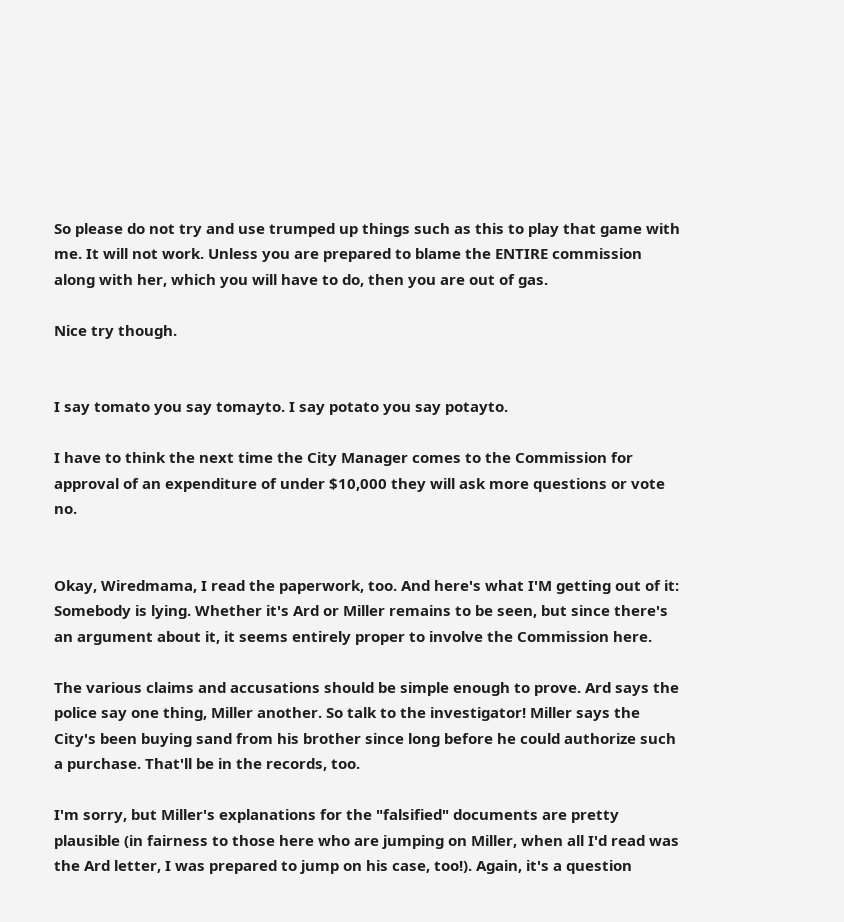So please do not try and use trumped up things such as this to play that game with me. It will not work. Unless you are prepared to blame the ENTIRE commission along with her, which you will have to do, then you are out of gas.

Nice try though.


I say tomato you say tomayto. I say potato you say potayto.

I have to think the next time the City Manager comes to the Commission for approval of an expenditure of under $10,000 they will ask more questions or vote no.


Okay, Wiredmama, I read the paperwork, too. And here's what I'M getting out of it: Somebody is lying. Whether it's Ard or Miller remains to be seen, but since there's an argument about it, it seems entirely proper to involve the Commission here.

The various claims and accusations should be simple enough to prove. Ard says the police say one thing, Miller another. So talk to the investigator! Miller says the City's been buying sand from his brother since long before he could authorize such a purchase. That'll be in the records, too.

I'm sorry, but Miller's explanations for the "falsified" documents are pretty plausible (in fairness to those here who are jumping on Miller, when all I'd read was the Ard letter, I was prepared to jump on his case, too!). Again, it's a question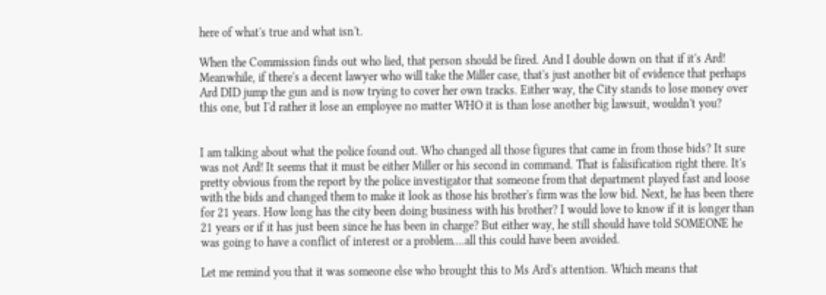here of what's true and what isn't.

When the Commission finds out who lied, that person should be fired. And I double down on that if it's Ard! Meanwhile, if there's a decent lawyer who will take the Miller case, that's just another bit of evidence that perhaps Ard DID jump the gun and is now trying to cover her own tracks. Either way, the City stands to lose money over this one, but I'd rather it lose an employee no matter WHO it is than lose another big lawsuit, wouldn't you?


I am talking about what the police found out. Who changed all those figures that came in from those bids? It sure was not Ard! It seems that it must be either Miller or his second in command. That is falisification right there. It's pretty obvious from the report by the police investigator that someone from that department played fast and loose with the bids and changed them to make it look as those his brother's firm was the low bid. Next, he has been there for 21 years. How long has the city been doing business with his brother? I would love to know if it is longer than 21 years or if it has just been since he has been in charge? But either way, he still should have told SOMEONE he was going to have a conflict of interest or a problem....all this could have been avoided.

Let me remind you that it was someone else who brought this to Ms Ard's attention. Which means that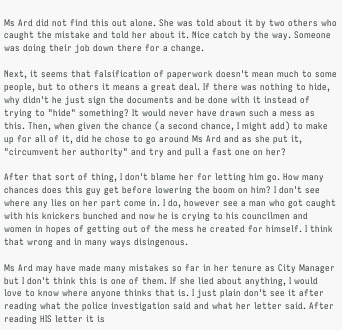Ms Ard did not find this out alone. She was told about it by two others who caught the mistake and told her about it. Nice catch by the way. Someone was doing their job down there for a change.

Next, it seems that falsification of paperwork doesn't mean much to some people, but to others it means a great deal. If there was nothing to hide, why didn't he just sign the documents and be done with it instead of trying to "hide" something? It would never have drawn such a mess as this. Then, when given the chance (a second chance, I might add) to make up for all of it, did he chose to go around Ms Ard and as she put it, "circumvent her authority" and try and pull a fast one on her?

After that sort of thing, I don't blame her for letting him go. How many chances does this guy get before lowering the boom on him? I don't see where any lies on her part come in. I do, however see a man who got caught with his knickers bunched and now he is crying to his councilmen and women in hopes of getting out of the mess he created for himself. I think that wrong and in many ways disingenous.

Ms Ard may have made many mistakes so far in her tenure as City Manager but I don't think this is one of them. If she lied about anything, I would love to know where anyone thinks that is. I just plain don't see it after reading what the police investigation said and what her letter said. After reading HIS letter it is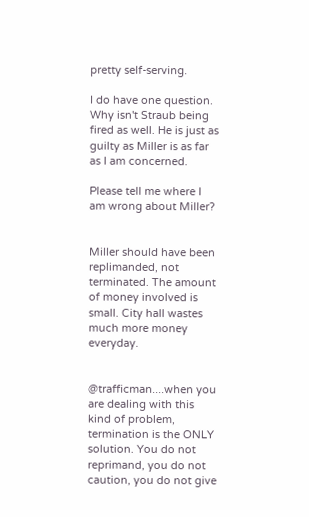pretty self-serving.

I do have one question. Why isn't Straub being fired as well. He is just as guilty as Miller is as far as I am concerned.

Please tell me where I am wrong about Miller?


Miller should have been replimanded, not terminated. The amount of money involved is small. City hall wastes much more money everyday.


@trafficman....when you are dealing with this kind of problem, termination is the ONLY solution. You do not reprimand, you do not caution, you do not give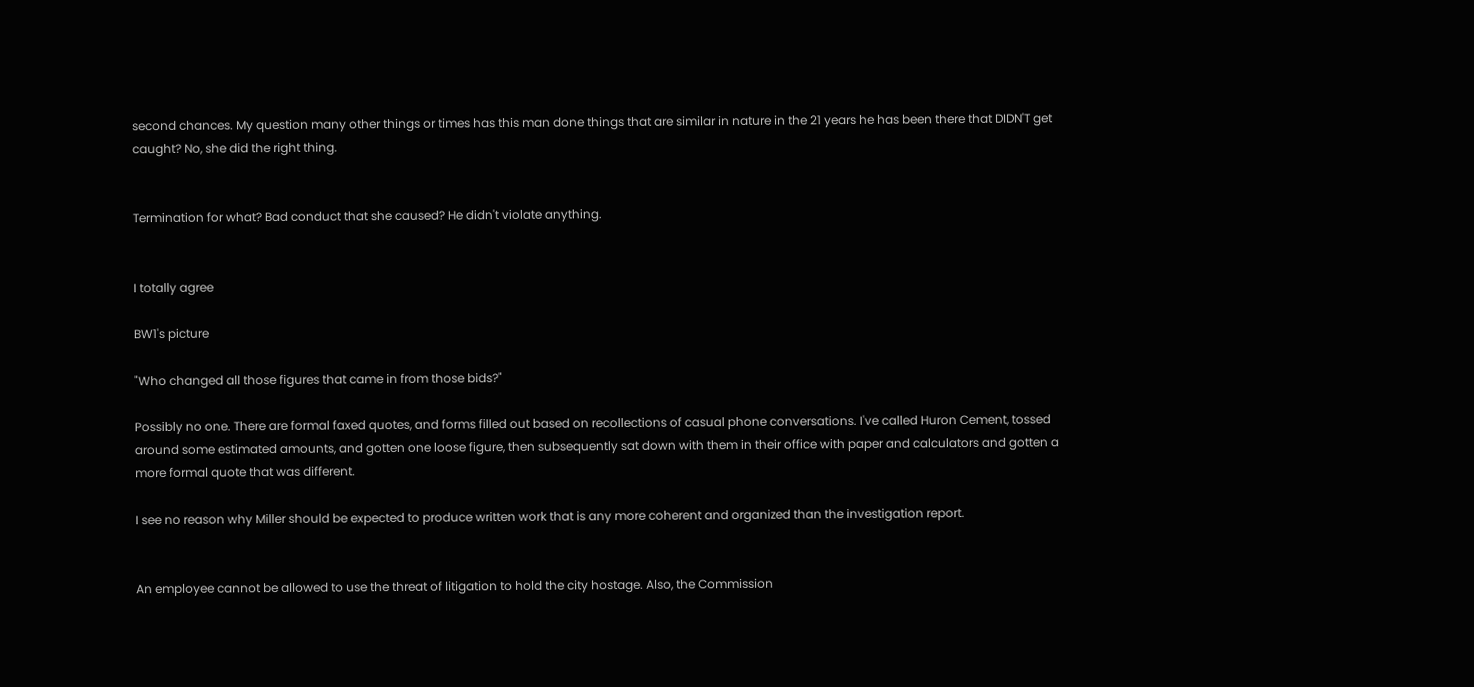second chances. My question many other things or times has this man done things that are similar in nature in the 21 years he has been there that DIDN'T get caught? No, she did the right thing.


Termination for what? Bad conduct that she caused? He didn't violate anything.


I totally agree

BW1's picture

"Who changed all those figures that came in from those bids?"

Possibly no one. There are formal faxed quotes, and forms filled out based on recollections of casual phone conversations. I've called Huron Cement, tossed around some estimated amounts, and gotten one loose figure, then subsequently sat down with them in their office with paper and calculators and gotten a more formal quote that was different.

I see no reason why Miller should be expected to produce written work that is any more coherent and organized than the investigation report.


An employee cannot be allowed to use the threat of litigation to hold the city hostage. Also, the Commission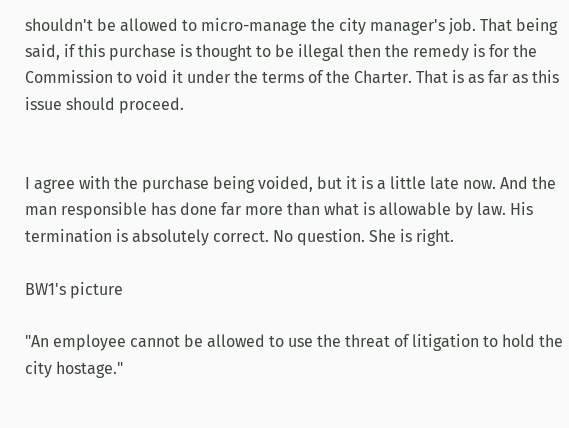shouldn't be allowed to micro-manage the city manager's job. That being said, if this purchase is thought to be illegal then the remedy is for the Commission to void it under the terms of the Charter. That is as far as this issue should proceed.


I agree with the purchase being voided, but it is a little late now. And the man responsible has done far more than what is allowable by law. His termination is absolutely correct. No question. She is right.

BW1's picture

"An employee cannot be allowed to use the threat of litigation to hold the city hostage."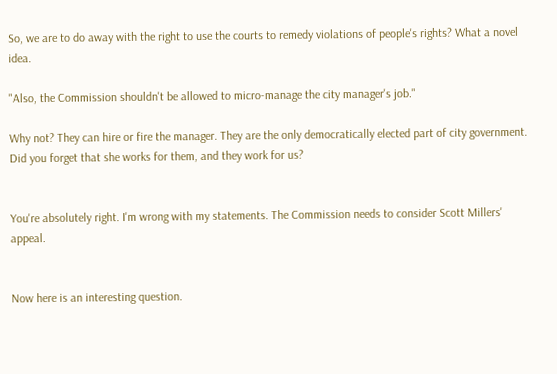So, we are to do away with the right to use the courts to remedy violations of people's rights? What a novel idea.

"Also, the Commission shouldn't be allowed to micro-manage the city manager's job."

Why not? They can hire or fire the manager. They are the only democratically elected part of city government. Did you forget that she works for them, and they work for us?


You're absolutely right. I'm wrong with my statements. The Commission needs to consider Scott Millers' appeal.


Now here is an interesting question.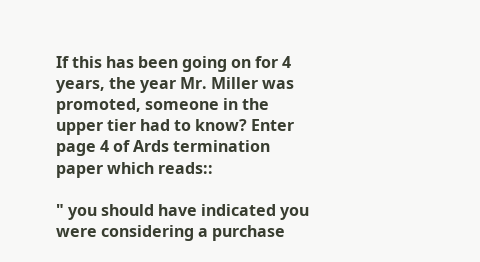If this has been going on for 4 years, the year Mr. Miller was promoted, someone in the upper tier had to know? Enter page 4 of Ards termination paper which reads::

" you should have indicated you were considering a purchase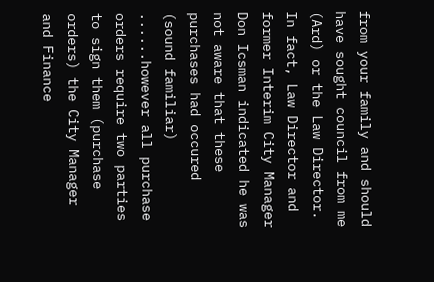from your family and should have sought council from me (Ard) or the Law Director. In fact, Law Director and former Interim City Manager Don Icsman indicated he was not aware that these purchases had occured (sound familiar)
......however all purchase orders require two parties to sign them (purchase orders) the City Manager and Finance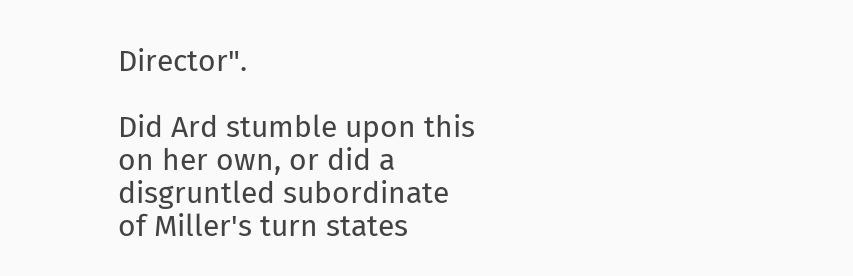Director".

Did Ard stumble upon this on her own, or did a disgruntled subordinate of Miller's turn states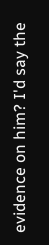evidence on him? I'd say the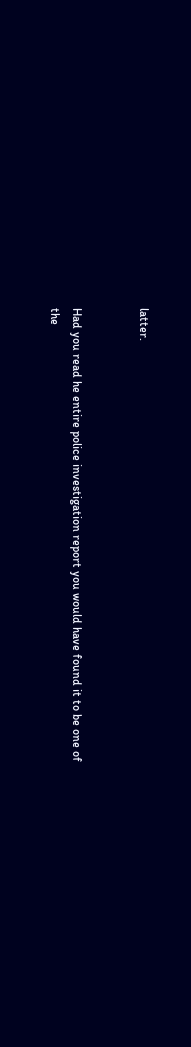latter.


Had you read he entire police investigation report you would have found it to be one of the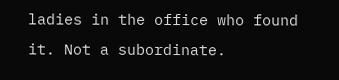ladies in the office who found it. Not a subordinate.